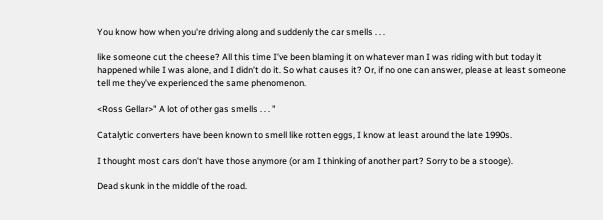You know how when you're driving along and suddenly the car smells . . .

like someone cut the cheese? All this time I’ve been blaming it on whatever man I was riding with but today it happened while I was alone, and I didn’t do it. So what causes it? Or, if no one can answer, please at least someone tell me they’ve experienced the same phenomenon.

<Ross Gellar>" A lot of other gas smells . . . "

Catalytic converters have been known to smell like rotten eggs, I know at least around the late 1990s.

I thought most cars don’t have those anymore (or am I thinking of another part? Sorry to be a stooge).

Dead skunk in the middle of the road.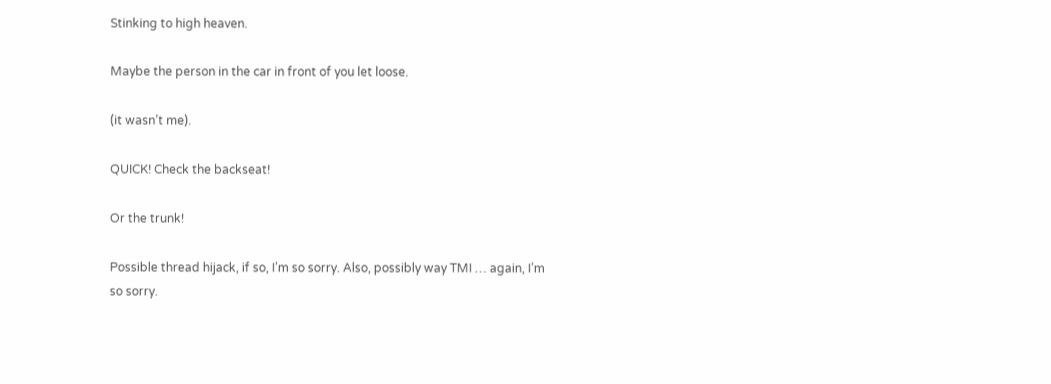Stinking to high heaven.

Maybe the person in the car in front of you let loose.

(it wasn’t me).

QUICK! Check the backseat!

Or the trunk!

Possible thread hijack, if so, I’m so sorry. Also, possibly way TMI … again, I’m so sorry.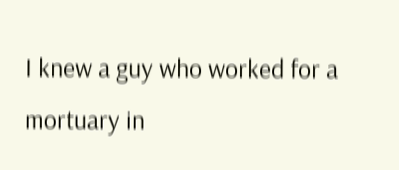I knew a guy who worked for a mortuary in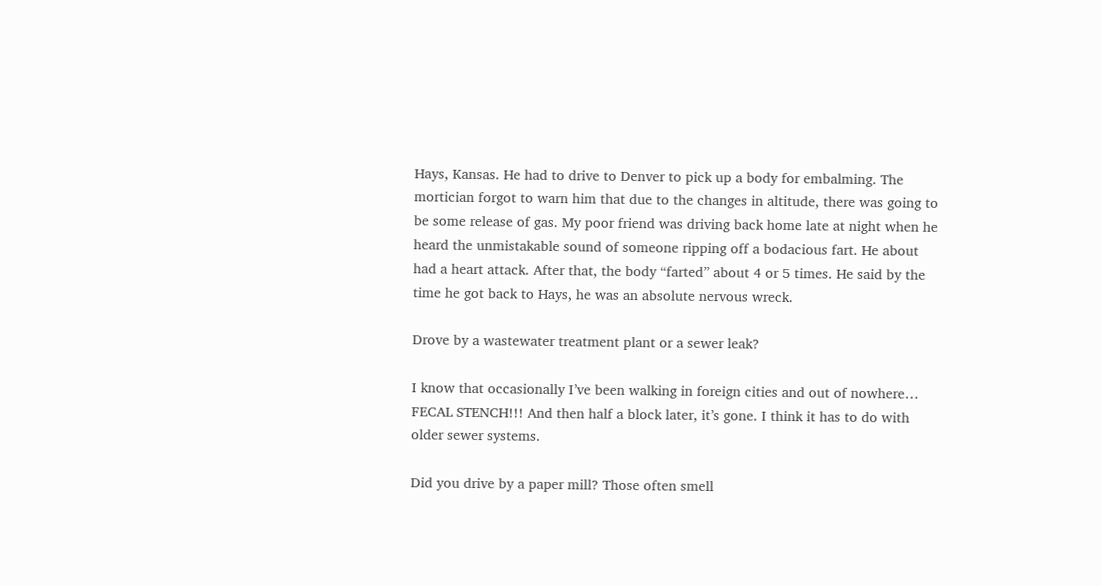Hays, Kansas. He had to drive to Denver to pick up a body for embalming. The mortician forgot to warn him that due to the changes in altitude, there was going to be some release of gas. My poor friend was driving back home late at night when he heard the unmistakable sound of someone ripping off a bodacious fart. He about had a heart attack. After that, the body “farted” about 4 or 5 times. He said by the time he got back to Hays, he was an absolute nervous wreck.

Drove by a wastewater treatment plant or a sewer leak?

I know that occasionally I’ve been walking in foreign cities and out of nowhere… FECAL STENCH!!! And then half a block later, it’s gone. I think it has to do with older sewer systems.

Did you drive by a paper mill? Those often smell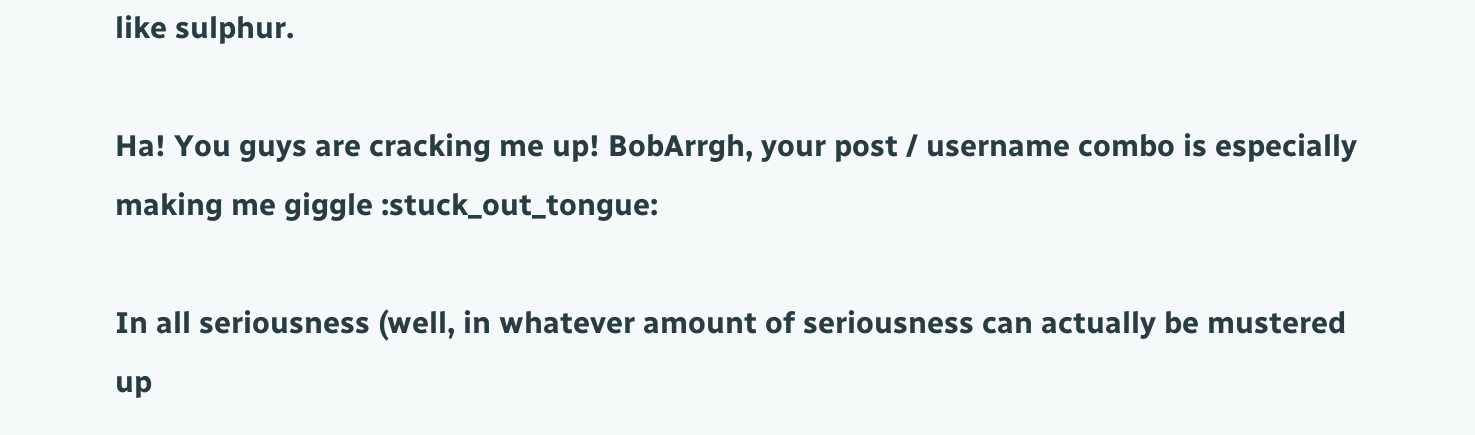like sulphur.

Ha! You guys are cracking me up! BobArrgh, your post / username combo is especially making me giggle :stuck_out_tongue:

In all seriousness (well, in whatever amount of seriousness can actually be mustered up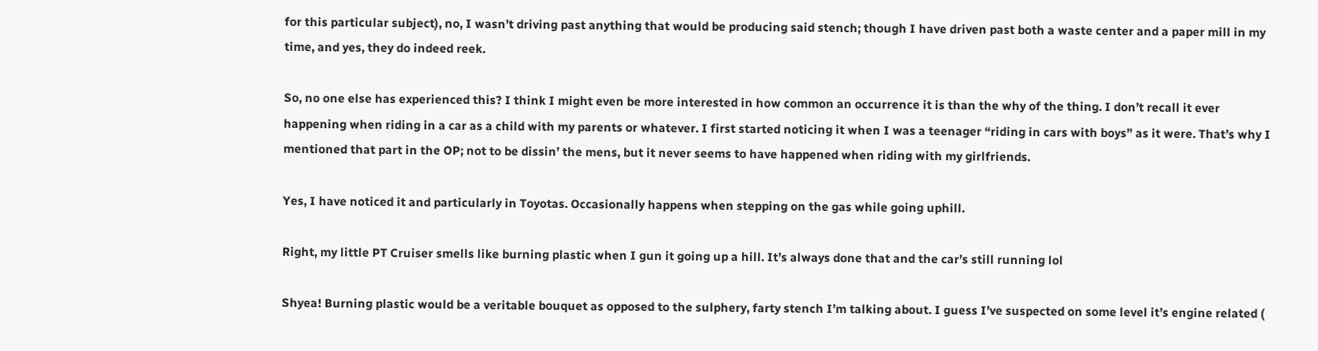for this particular subject), no, I wasn’t driving past anything that would be producing said stench; though I have driven past both a waste center and a paper mill in my time, and yes, they do indeed reek.

So, no one else has experienced this? I think I might even be more interested in how common an occurrence it is than the why of the thing. I don’t recall it ever happening when riding in a car as a child with my parents or whatever. I first started noticing it when I was a teenager “riding in cars with boys” as it were. That’s why I mentioned that part in the OP; not to be dissin’ the mens, but it never seems to have happened when riding with my girlfriends.

Yes, I have noticed it and particularly in Toyotas. Occasionally happens when stepping on the gas while going uphill.

Right, my little PT Cruiser smells like burning plastic when I gun it going up a hill. It’s always done that and the car’s still running lol

Shyea! Burning plastic would be a veritable bouquet as opposed to the sulphery, farty stench I’m talking about. I guess I’ve suspected on some level it’s engine related (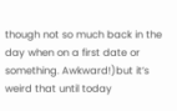though not so much back in the day when on a first date or something. Awkward!)but it’s weird that until today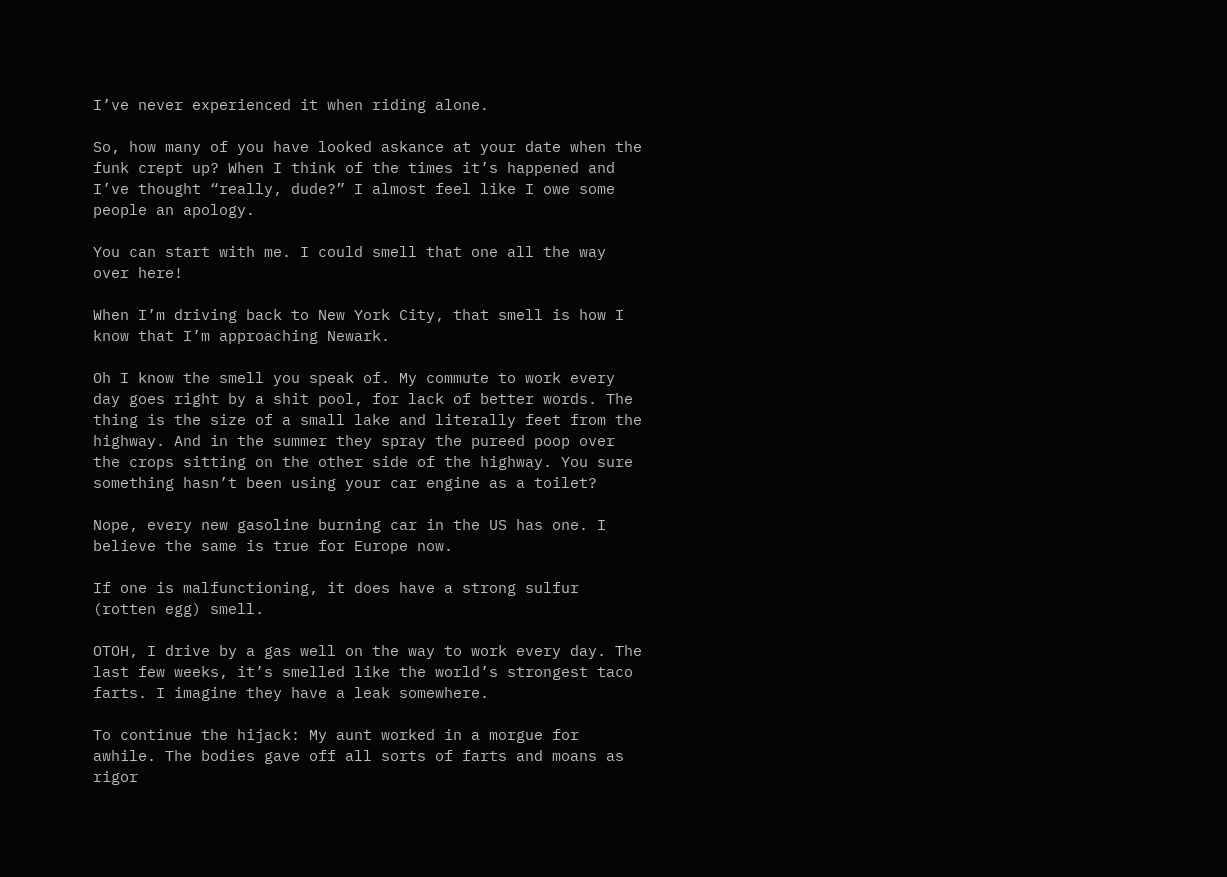I’ve never experienced it when riding alone.

So, how many of you have looked askance at your date when the funk crept up? When I think of the times it’s happened and I’ve thought “really, dude?” I almost feel like I owe some people an apology.

You can start with me. I could smell that one all the way over here!

When I’m driving back to New York City, that smell is how I know that I’m approaching Newark.

Oh I know the smell you speak of. My commute to work every day goes right by a shit pool, for lack of better words. The thing is the size of a small lake and literally feet from the highway. And in the summer they spray the pureed poop over the crops sitting on the other side of the highway. You sure something hasn’t been using your car engine as a toilet?

Nope, every new gasoline burning car in the US has one. I believe the same is true for Europe now.

If one is malfunctioning, it does have a strong sulfur (rotten egg) smell.

OTOH, I drive by a gas well on the way to work every day. The last few weeks, it’s smelled like the world’s strongest taco farts. I imagine they have a leak somewhere.

To continue the hijack: My aunt worked in a morgue for awhile. The bodies gave off all sorts of farts and moans as rigor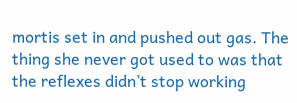mortis set in and pushed out gas. The thing she never got used to was that the reflexes didn’t stop working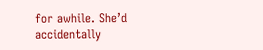for awhile. She’d accidentally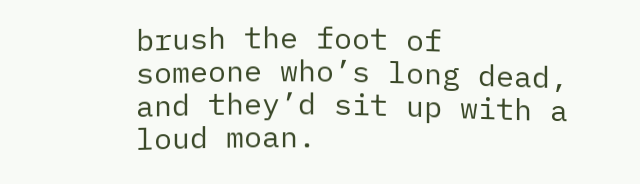brush the foot of someone who’s long dead, and they’d sit up with a loud moan.